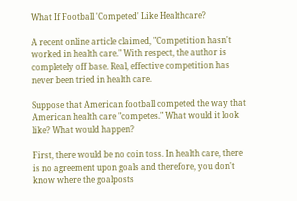What If Football 'Competed' Like Healthcare?

A recent online article claimed, "Competition hasn't worked in health care." With respect, the author is completely off base. Real, effective competition has never been tried in health care.

Suppose that American football competed the way that American health care "competes." What would it look like? What would happen?

First, there would be no coin toss. In health care, there is no agreement upon goals and therefore, you don't know where the goalposts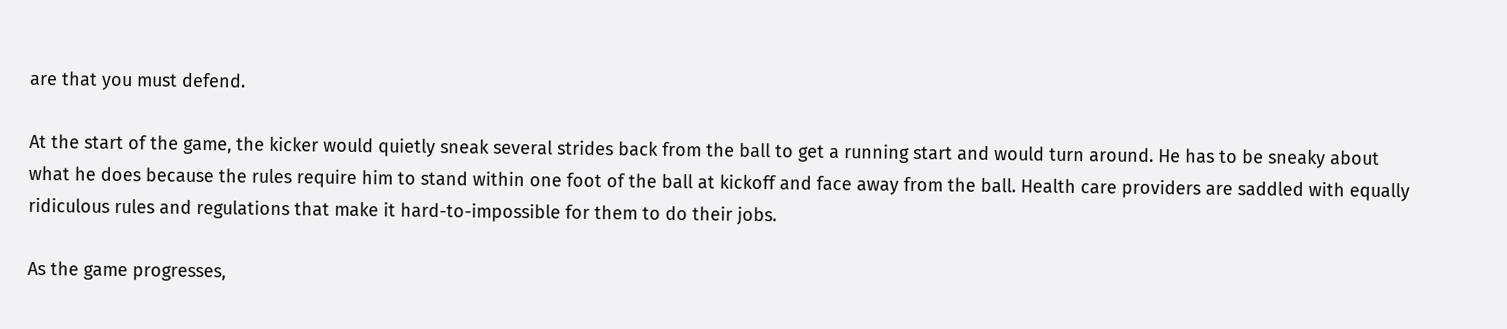are that you must defend.

At the start of the game, the kicker would quietly sneak several strides back from the ball to get a running start and would turn around. He has to be sneaky about what he does because the rules require him to stand within one foot of the ball at kickoff and face away from the ball. Health care providers are saddled with equally ridiculous rules and regulations that make it hard-to-impossible for them to do their jobs.

As the game progresses,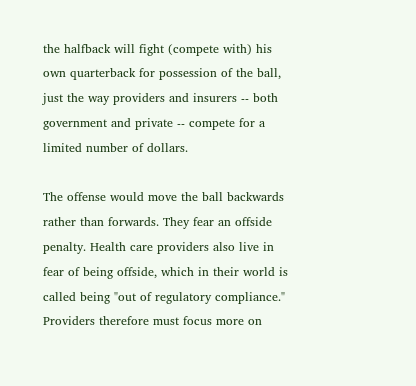the halfback will fight (compete with) his own quarterback for possession of the ball, just the way providers and insurers -- both government and private -- compete for a limited number of dollars.

The offense would move the ball backwards rather than forwards. They fear an offside penalty. Health care providers also live in fear of being offside, which in their world is called being "out of regulatory compliance." Providers therefore must focus more on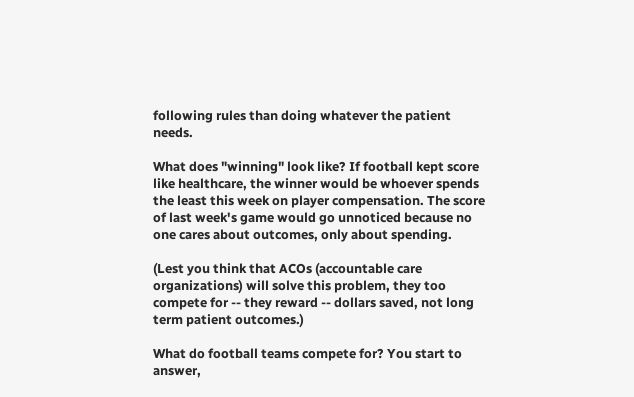following rules than doing whatever the patient needs.

What does "winning" look like? If football kept score like healthcare, the winner would be whoever spends the least this week on player compensation. The score of last week's game would go unnoticed because no one cares about outcomes, only about spending.

(Lest you think that ACOs (accountable care organizations) will solve this problem, they too compete for -- they reward -- dollars saved, not long term patient outcomes.)

What do football teams compete for? You start to answer,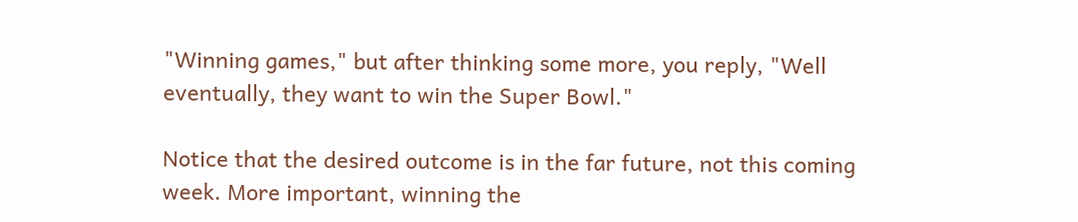"Winning games," but after thinking some more, you reply, "Well eventually, they want to win the Super Bowl."

Notice that the desired outcome is in the far future, not this coming week. More important, winning the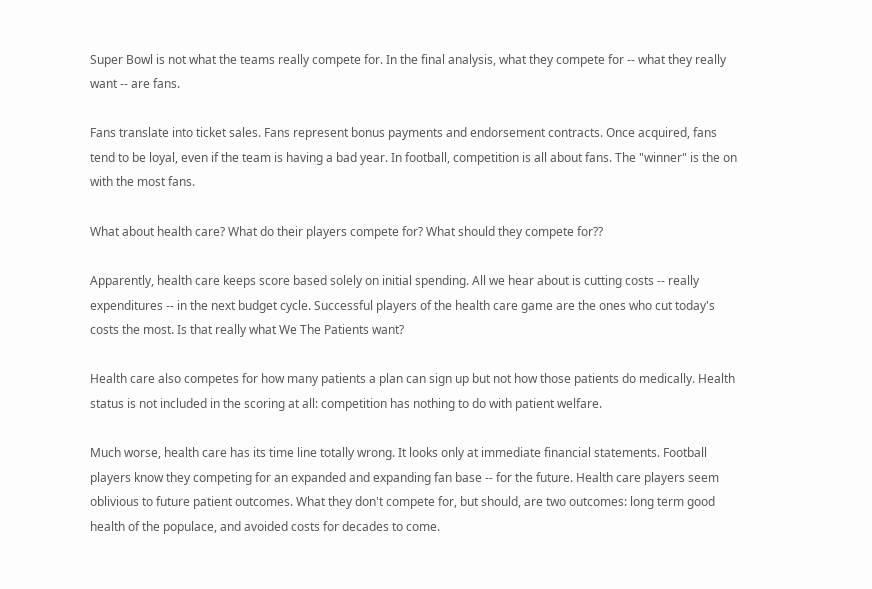Super Bowl is not what the teams really compete for. In the final analysis, what they compete for -- what they really want -- are fans.

Fans translate into ticket sales. Fans represent bonus payments and endorsement contracts. Once acquired, fans tend to be loyal, even if the team is having a bad year. In football, competition is all about fans. The "winner" is the on with the most fans.

What about health care? What do their players compete for? What should they compete for??

Apparently, health care keeps score based solely on initial spending. All we hear about is cutting costs -- really expenditures -- in the next budget cycle. Successful players of the health care game are the ones who cut today's costs the most. Is that really what We The Patients want?

Health care also competes for how many patients a plan can sign up but not how those patients do medically. Health status is not included in the scoring at all: competition has nothing to do with patient welfare.

Much worse, health care has its time line totally wrong. It looks only at immediate financial statements. Football players know they competing for an expanded and expanding fan base -- for the future. Health care players seem oblivious to future patient outcomes. What they don't compete for, but should, are two outcomes: long term good health of the populace, and avoided costs for decades to come.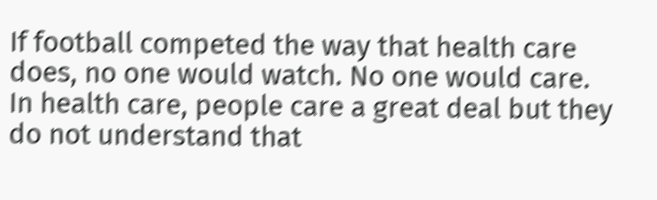If football competed the way that health care does, no one would watch. No one would care. In health care, people care a great deal but they do not understand that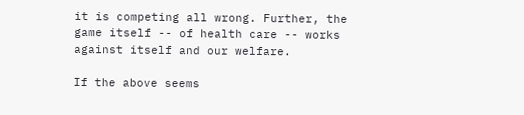it is competing all wrong. Further, the game itself -- of health care -- works against itself and our welfare.

If the above seems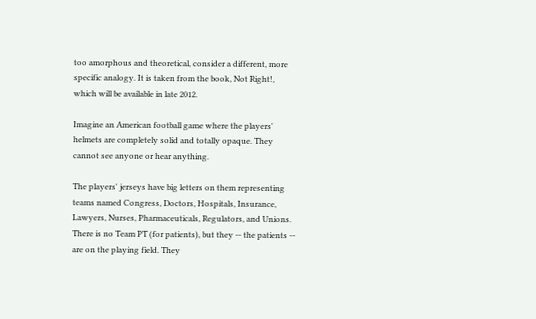too amorphous and theoretical, consider a different, more specific analogy. It is taken from the book, Not Right!, which will be available in late 2012.

Imagine an American football game where the players' helmets are completely solid and totally opaque. They cannot see anyone or hear anything.

The players' jerseys have big letters on them representing teams named Congress, Doctors, Hospitals, Insurance, Lawyers, Nurses, Pharmaceuticals, Regulators, and Unions. There is no Team PT (for patients), but they -- the patients -- are on the playing field. They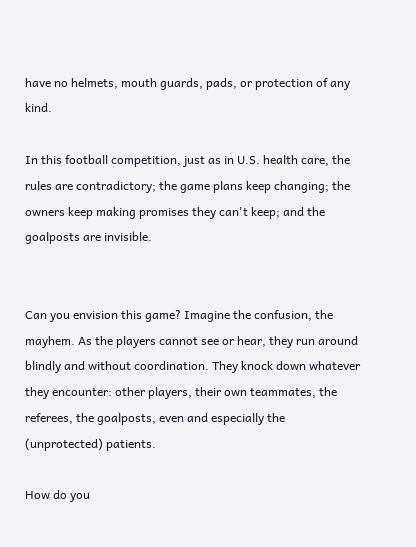have no helmets, mouth guards, pads, or protection of any kind.

In this football competition, just as in U.S. health care, the rules are contradictory; the game plans keep changing; the owners keep making promises they can't keep; and the goalposts are invisible.


Can you envision this game? Imagine the confusion, the mayhem. As the players cannot see or hear, they run around blindly and without coordination. They knock down whatever they encounter: other players, their own teammates, the referees, the goalposts, even and especially the (unprotected) patients.

How do you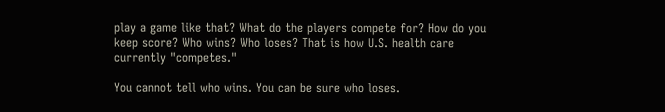play a game like that? What do the players compete for? How do you keep score? Who wins? Who loses? That is how U.S. health care currently "competes."

You cannot tell who wins. You can be sure who loses.